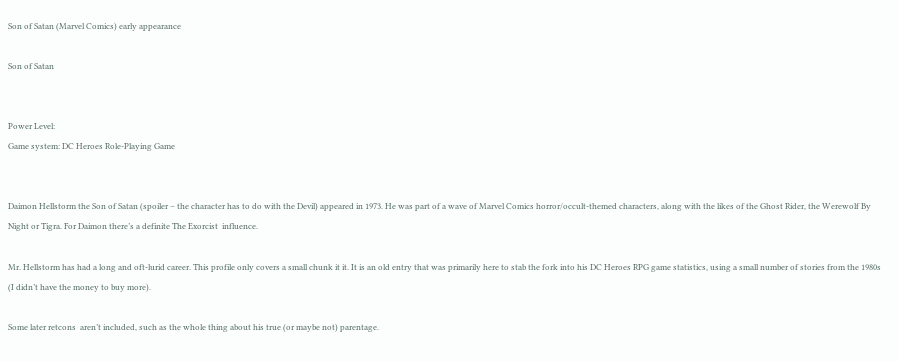Son of Satan (Marvel Comics) early appearance

Son of Satan


Power Level:
Game system: DC Heroes Role-Playing Game


Daimon Hellstorm the Son of Satan (spoiler – the character has to do with the Devil) appeared in 1973. He was part of a wave of Marvel Comics horror/occult-themed characters, along with the likes of the Ghost Rider, the Werewolf By Night or Tigra. For Daimon there’s a definite The Exorcist  influence.

Mr. Hellstorm has had a long and oft-lurid career. This profile only covers a small chunk it it. It is an old entry that was primarily here to stab the fork into his DC Heroes RPG game statistics, using a small number of stories from the 1980s (I didn’t have the money to buy more).

Some later retcons  aren’t included, such as the whole thing about his true (or maybe not) parentage.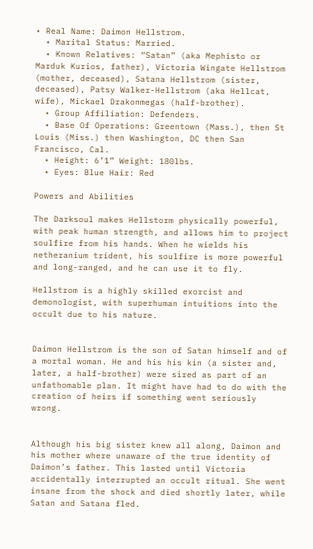• Real Name: Daimon Hellstrom.
  • Marital Status: Married.
  • Known Relatives: “Satan” (aka Mephisto or Marduk Kurios, father), Victoria Wingate Hellstrom (mother, deceased), Satana Hellstrom (sister, deceased), Patsy Walker-Hellstrom (aka Hellcat, wife), Mickael Drakonmegas (half-brother).
  • Group Affiliation: Defenders.
  • Base Of Operations: Greentown (Mass.), then St Louis (Miss.) then Washington, DC then San Francisco, Cal.
  • Height: 6’1” Weight: 180lbs.
  • Eyes: Blue Hair: Red

Powers and Abilities

The Darksoul makes Hellstorm physically powerful, with peak human strength, and allows him to project soulfire from his hands. When he wields his netheranium trident, his soulfire is more powerful and long-ranged, and he can use it to fly.

Hellstrom is a highly skilled exorcist and demonologist, with superhuman intuitions into the occult due to his nature.


Daimon Hellstrom is the son of Satan himself and of a mortal woman. He and his his kin (a sister and, later, a half-brother) were sired as part of an unfathomable plan. It might have had to do with the creation of heirs if something went seriously wrong.


Although his big sister knew all along, Daimon and his mother where unaware of the true identity of Daimon’s father. This lasted until Victoria accidentally interrupted an occult ritual. She went insane from the shock and died shortly later, while Satan and Satana fled.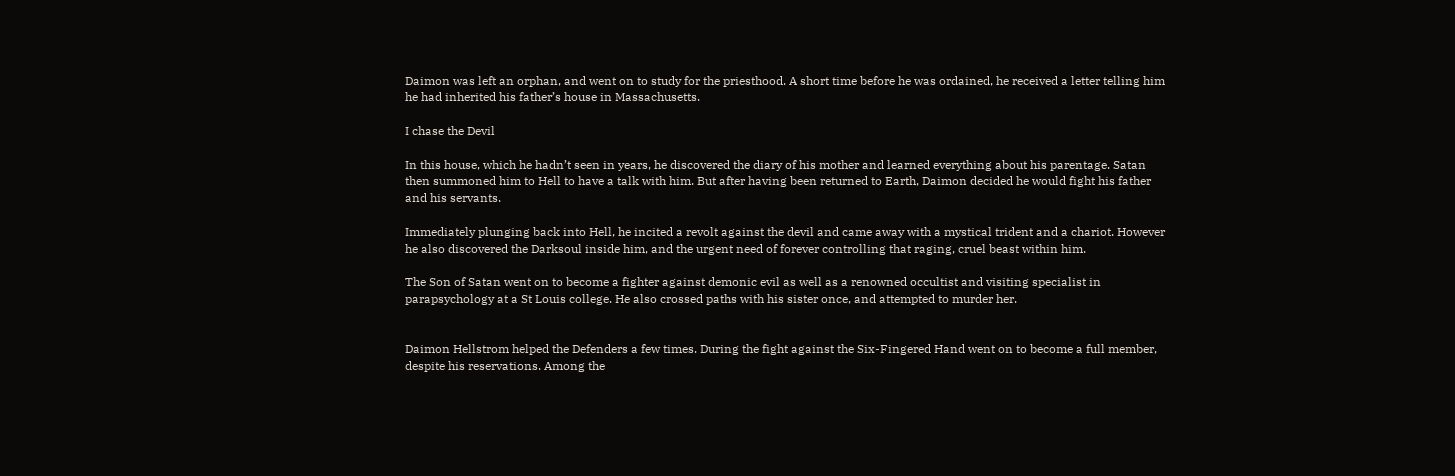Daimon was left an orphan, and went on to study for the priesthood. A short time before he was ordained, he received a letter telling him he had inherited his father’s house in Massachusetts.

I chase the Devil

In this house, which he hadn’t seen in years, he discovered the diary of his mother and learned everything about his parentage. Satan then summoned him to Hell to have a talk with him. But after having been returned to Earth, Daimon decided he would fight his father and his servants.

Immediately plunging back into Hell, he incited a revolt against the devil and came away with a mystical trident and a chariot. However he also discovered the Darksoul inside him, and the urgent need of forever controlling that raging, cruel beast within him.

The Son of Satan went on to become a fighter against demonic evil as well as a renowned occultist and visiting specialist in parapsychology at a St Louis college. He also crossed paths with his sister once, and attempted to murder her.


Daimon Hellstrom helped the Defenders a few times. During the fight against the Six-Fingered Hand went on to become a full member, despite his reservations. Among the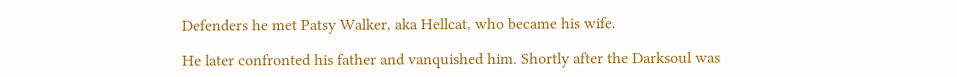Defenders he met Patsy Walker, aka Hellcat, who became his wife.

He later confronted his father and vanquished him. Shortly after the Darksoul was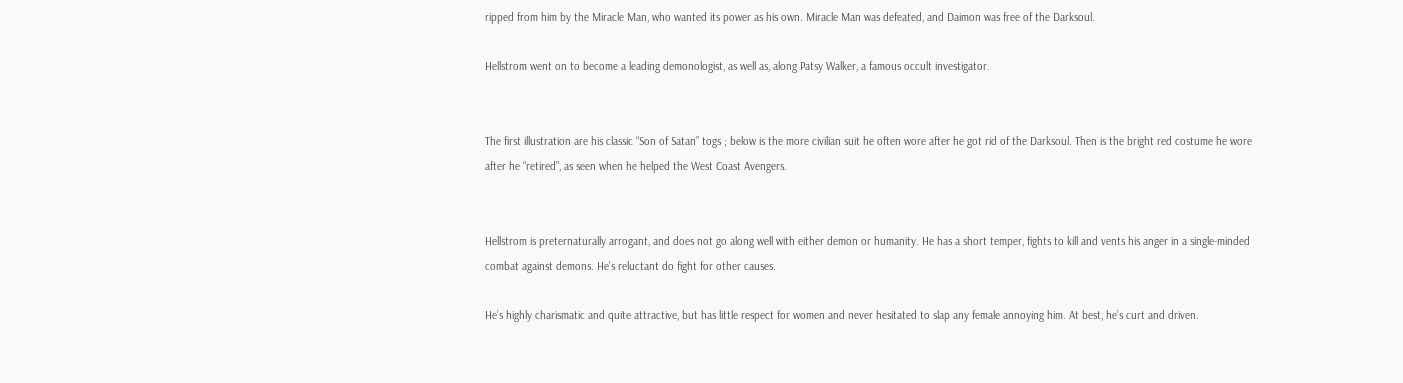ripped from him by the Miracle Man, who wanted its power as his own. Miracle Man was defeated, and Daimon was free of the Darksoul.

Hellstrom went on to become a leading demonologist, as well as, along Patsy Walker, a famous occult investigator.


The first illustration are his classic “Son of Satan” togs ; below is the more civilian suit he often wore after he got rid of the Darksoul. Then is the bright red costume he wore after he “retired”, as seen when he helped the West Coast Avengers.


Hellstrom is preternaturally arrogant, and does not go along well with either demon or humanity. He has a short temper, fights to kill and vents his anger in a single-minded combat against demons. He’s reluctant do fight for other causes.

He’s highly charismatic and quite attractive, but has little respect for women and never hesitated to slap any female annoying him. At best, he’s curt and driven.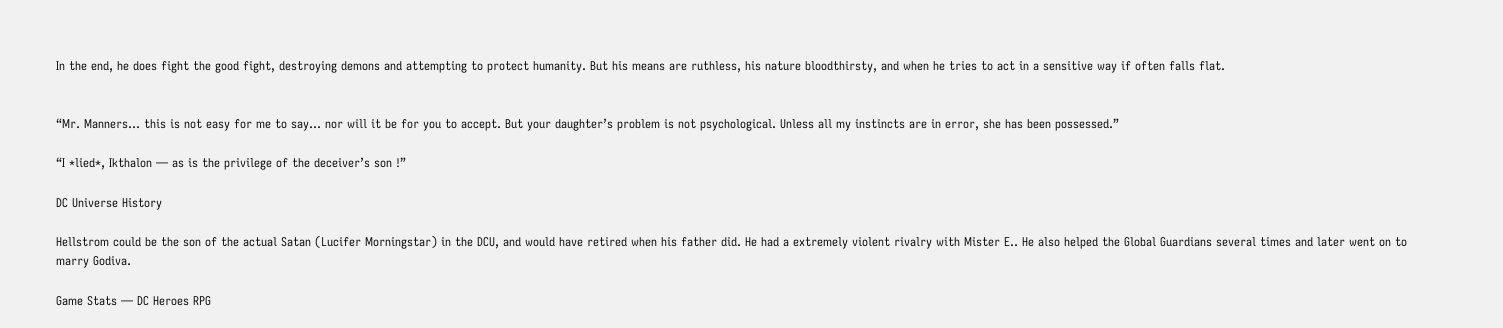In the end, he does fight the good fight, destroying demons and attempting to protect humanity. But his means are ruthless, his nature bloodthirsty, and when he tries to act in a sensitive way if often falls flat.


“Mr. Manners… this is not easy for me to say… nor will it be for you to accept. But your daughter’s problem is not psychological. Unless all my instincts are in error, she has been possessed.”

“I *lied*, Ikthalon — as is the privilege of the deceiver’s son !”

DC Universe History

Hellstrom could be the son of the actual Satan (Lucifer Morningstar) in the DCU, and would have retired when his father did. He had a extremely violent rivalry with Mister E.. He also helped the Global Guardians several times and later went on to marry Godiva.

Game Stats — DC Heroes RPG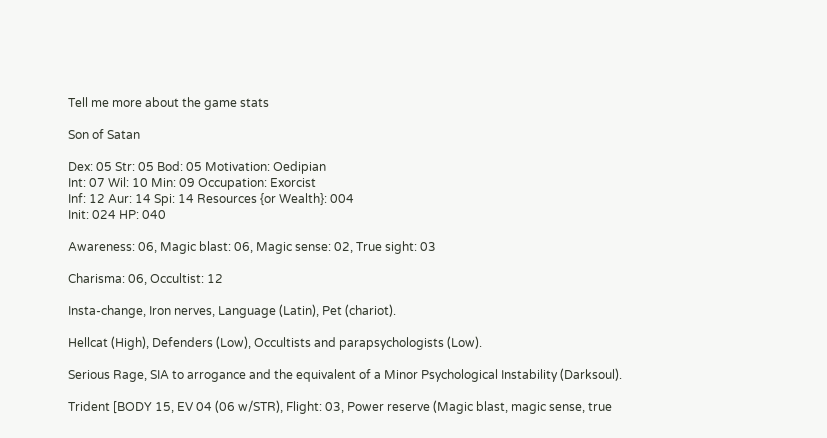Tell me more about the game stats

Son of Satan

Dex: 05 Str: 05 Bod: 05 Motivation: Oedipian
Int: 07 Wil: 10 Min: 09 Occupation: Exorcist
Inf: 12 Aur: 14 Spi: 14 Resources {or Wealth}: 004
Init: 024 HP: 040

Awareness: 06, Magic blast: 06, Magic sense: 02, True sight: 03

Charisma: 06, Occultist: 12

Insta-change, Iron nerves, Language (Latin), Pet (chariot).

Hellcat (High), Defenders (Low), Occultists and parapsychologists (Low).

Serious Rage, SIA to arrogance and the equivalent of a Minor Psychological Instability (Darksoul).

Trident [BODY 15, EV 04 (06 w/STR), Flight: 03, Power reserve (Magic blast, magic sense, true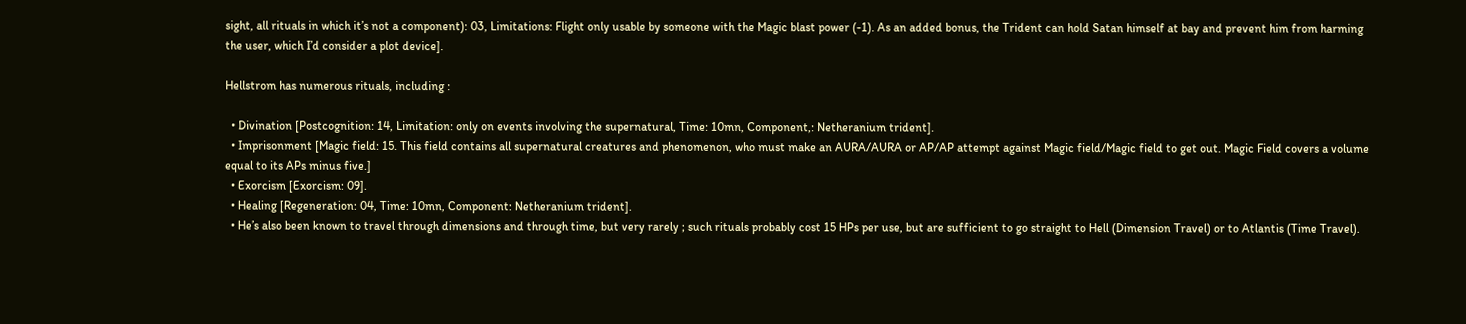sight, all rituals in which it’s not a component): 03, Limitations: Flight only usable by someone with the Magic blast power (-1). As an added bonus, the Trident can hold Satan himself at bay and prevent him from harming the user, which I’d consider a plot device].

Hellstrom has numerous rituals, including :

  • Divination [Postcognition: 14, Limitation: only on events involving the supernatural, Time: 10mn, Component,: Netheranium trident].
  • Imprisonment [Magic field: 15. This field contains all supernatural creatures and phenomenon, who must make an AURA/AURA or AP/AP attempt against Magic field/Magic field to get out. Magic Field covers a volume equal to its APs minus five.]
  • Exorcism [Exorcism: 09].
  • Healing [Regeneration: 04, Time: 10mn, Component: Netheranium trident].
  • He’s also been known to travel through dimensions and through time, but very rarely ; such rituals probably cost 15 HPs per use, but are sufficient to go straight to Hell (Dimension Travel) or to Atlantis (Time Travel).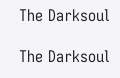The Darksoul

The Darksoul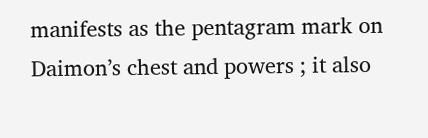manifests as the pentagram mark on Daimon’s chest and powers ; it also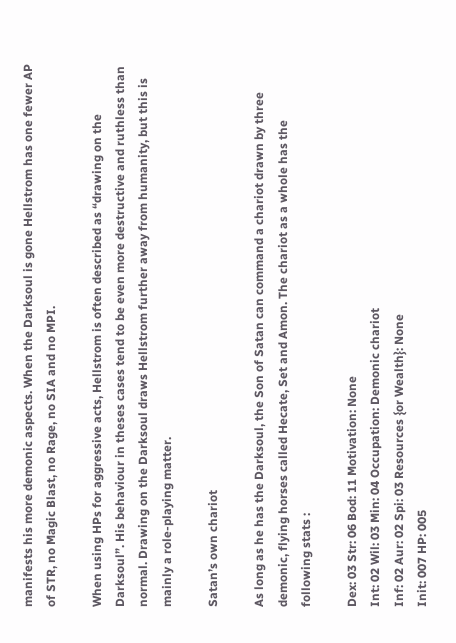manifests his more demonic aspects. When the Darksoul is gone Hellstrom has one fewer AP of STR, no Magic Blast, no Rage, no SIA and no MPI.

When using HPs for aggressive acts, Hellstrom is often described as “drawing on the Darksoul”. His behaviour in theses cases tend to be even more destructive and ruthless than normal. Drawing on the Darksoul draws Hellstrom further away from humanity, but this is mainly a role-playing matter.

Satan’s own chariot

As long as he has the Darksoul, the Son of Satan can command a chariot drawn by three demonic, flying horses called Hecate, Set and Amon. The chariot as a whole has the following stats :

Dex: 03 Str: 06 Bod: 11 Motivation: None
Int: 02 Wil: 03 Min: 04 Occupation: Demonic chariot
Inf: 02 Aur: 02 Spi: 03 Resources {or Wealth}: None
Init: 007 HP: 005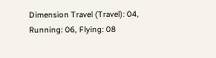Dimension Travel (Travel): 04, Running: 06, Flying: 08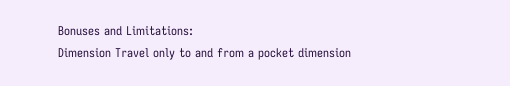Bonuses and Limitations:
Dimension Travel only to and from a pocket dimension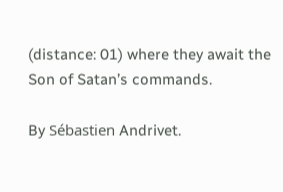(distance: 01) where they await the Son of Satan’s commands.

By Sébastien Andrivet.